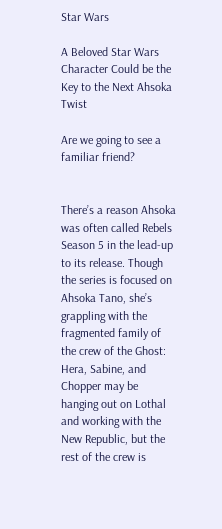Star Wars

A Beloved Star Wars Character Could be the Key to the Next Ahsoka Twist

Are we going to see a familiar friend?


There’s a reason Ahsoka was often called Rebels Season 5 in the lead-up to its release. Though the series is focused on Ahsoka Tano, she’s grappling with the fragmented family of the crew of the Ghost: Hera, Sabine, and Chopper may be hanging out on Lothal and working with the New Republic, but the rest of the crew is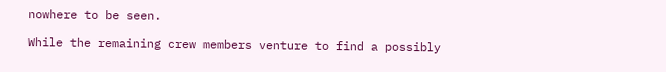nowhere to be seen.

While the remaining crew members venture to find a possibly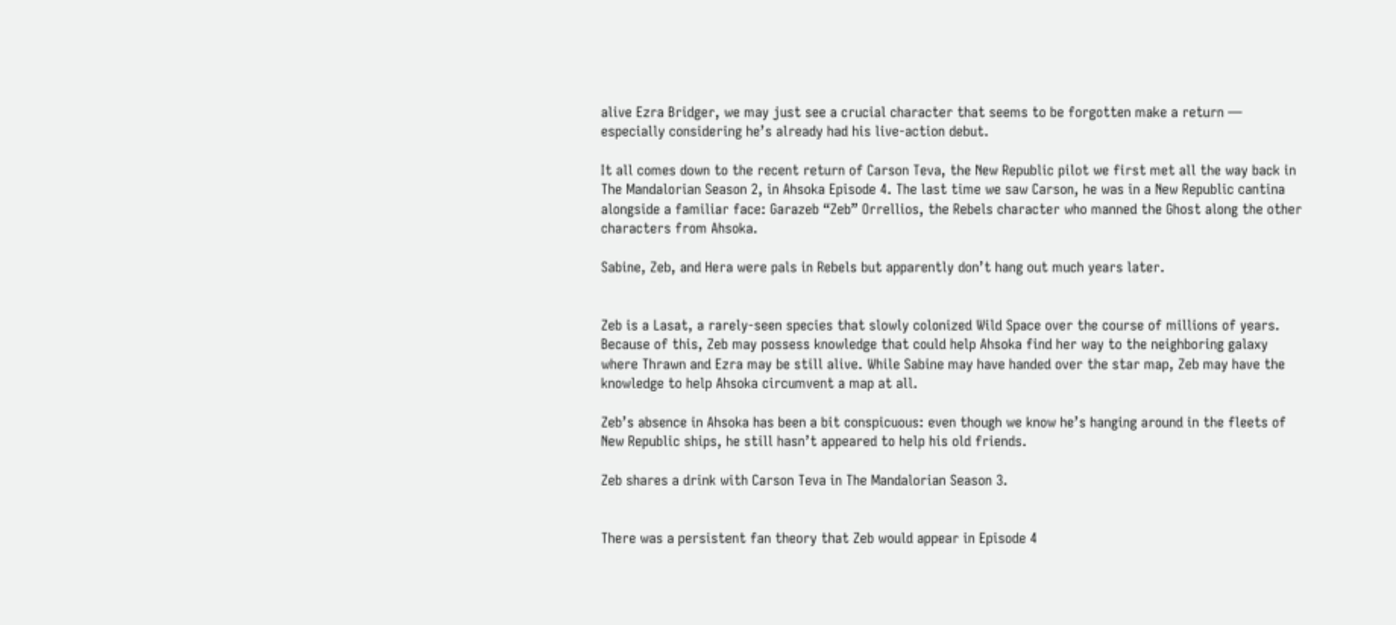alive Ezra Bridger, we may just see a crucial character that seems to be forgotten make a return — especially considering he’s already had his live-action debut.

It all comes down to the recent return of Carson Teva, the New Republic pilot we first met all the way back in The Mandalorian Season 2, in Ahsoka Episode 4. The last time we saw Carson, he was in a New Republic cantina alongside a familiar face: Garazeb “Zeb” Orrellios, the Rebels character who manned the Ghost along the other characters from Ahsoka.

Sabine, Zeb, and Hera were pals in Rebels but apparently don’t hang out much years later.


Zeb is a Lasat, a rarely-seen species that slowly colonized Wild Space over the course of millions of years. Because of this, Zeb may possess knowledge that could help Ahsoka find her way to the neighboring galaxy where Thrawn and Ezra may be still alive. While Sabine may have handed over the star map, Zeb may have the knowledge to help Ahsoka circumvent a map at all.

Zeb’s absence in Ahsoka has been a bit conspicuous: even though we know he’s hanging around in the fleets of New Republic ships, he still hasn’t appeared to help his old friends.

Zeb shares a drink with Carson Teva in The Mandalorian Season 3.


There was a persistent fan theory that Zeb would appear in Episode 4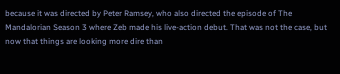because it was directed by Peter Ramsey, who also directed the episode of The Mandalorian Season 3 where Zeb made his live-action debut. That was not the case, but now that things are looking more dire than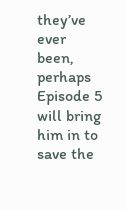they’ve ever been, perhaps Episode 5 will bring him in to save the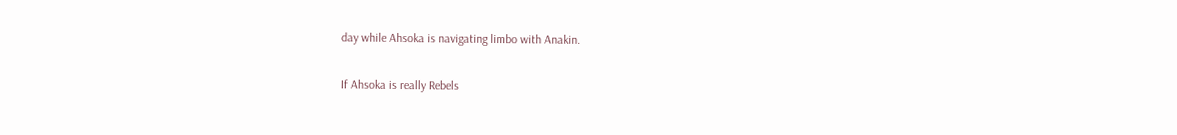day while Ahsoka is navigating limbo with Anakin.

If Ahsoka is really Rebels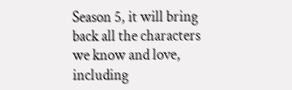Season 5, it will bring back all the characters we know and love, including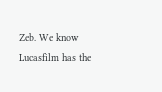Zeb. We know Lucasfilm has the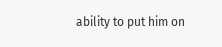ability to put him on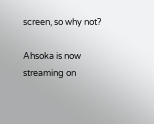screen, so why not?

Ahsoka is now streaming on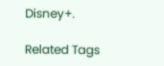Disney+.

Related Tags